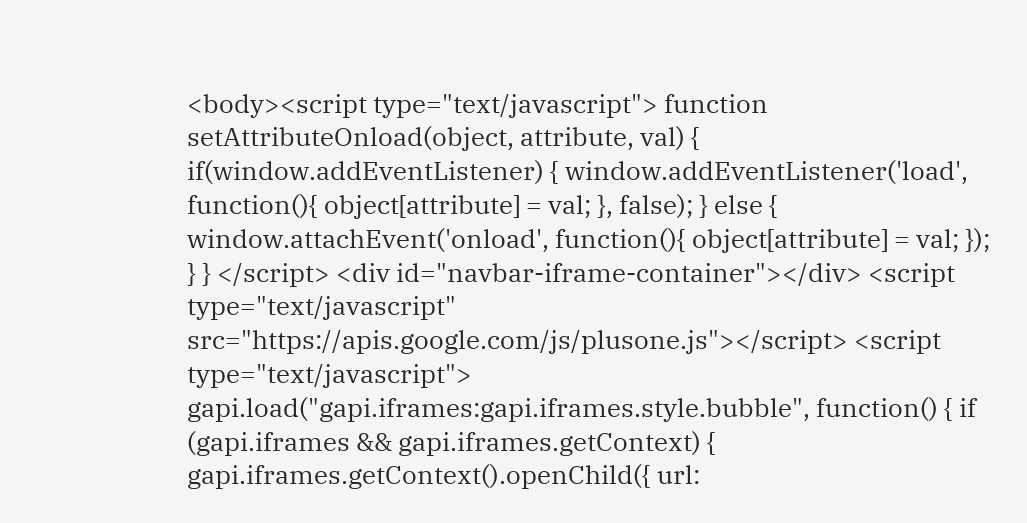<body><script type="text/javascript"> function setAttributeOnload(object, attribute, val) { if(window.addEventListener) { window.addEventListener('load', function(){ object[attribute] = val; }, false); } else { window.attachEvent('onload', function(){ object[attribute] = val; }); } } </script> <div id="navbar-iframe-container"></div> <script type="text/javascript" src="https://apis.google.com/js/plusone.js"></script> <script type="text/javascript"> gapi.load("gapi.iframes:gapi.iframes.style.bubble", function() { if (gapi.iframes && gapi.iframes.getContext) { gapi.iframes.getContext().openChild({ url: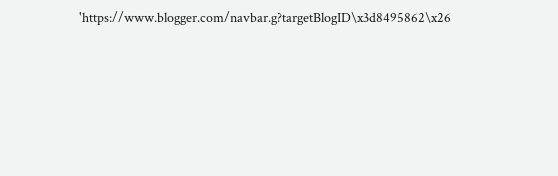'https://www.blogger.com/navbar.g?targetBlogID\x3d8495862\x26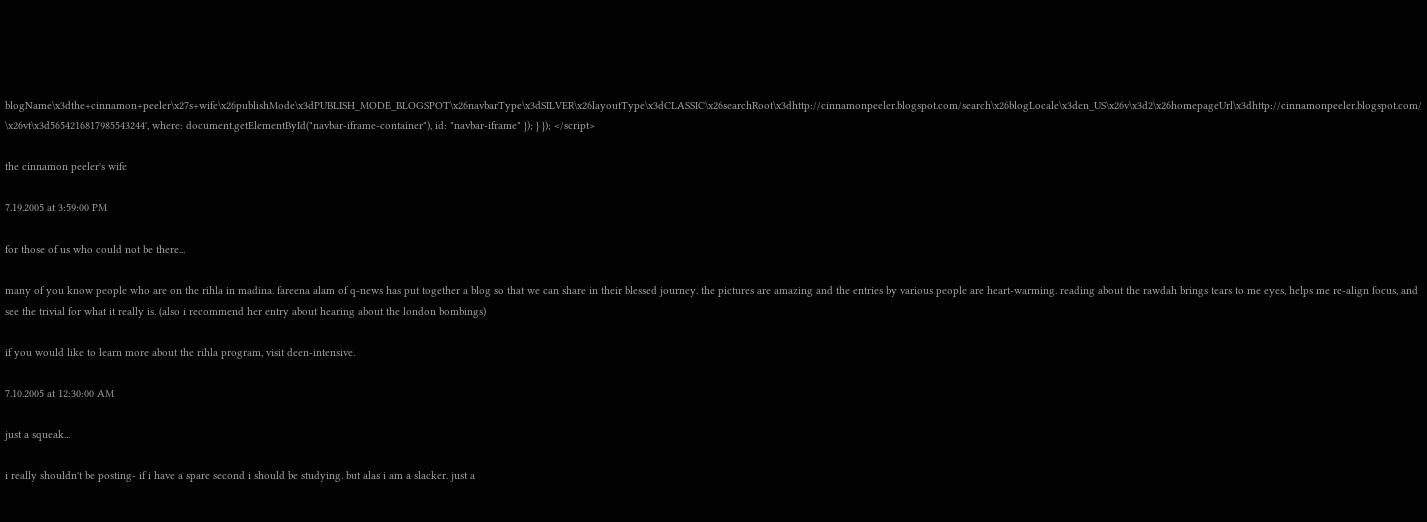blogName\x3dthe+cinnamon+peeler\x27s+wife\x26publishMode\x3dPUBLISH_MODE_BLOGSPOT\x26navbarType\x3dSILVER\x26layoutType\x3dCLASSIC\x26searchRoot\x3dhttp://cinnamonpeeler.blogspot.com/search\x26blogLocale\x3den_US\x26v\x3d2\x26homepageUrl\x3dhttp://cinnamonpeeler.blogspot.com/\x26vt\x3d5654216817985543244', where: document.getElementById("navbar-iframe-container"), id: "navbar-iframe" }); } }); </script>

the cinnamon peeler's wife

7.19.2005 at 3:59:00 PM

for those of us who could not be there...

many of you know people who are on the rihla in madina. fareena alam of q-news has put together a blog so that we can share in their blessed journey. the pictures are amazing and the entries by various people are heart-warming. reading about the rawdah brings tears to me eyes, helps me re-align focus, and see the trivial for what it really is. (also i recommend her entry about hearing about the london bombings)

if you would like to learn more about the rihla program, visit deen-intensive.

7.10.2005 at 12:30:00 AM

just a squeak...

i really shouldn't be posting- if i have a spare second i should be studying. but alas i am a slacker. just a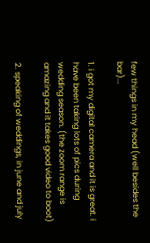few things in my head (well besides the bar)...

1. i got my digital camera and it is great. i have been taking lots of pics during wedding season. (the zoom range is amazing and it takes good video to boot)

2. speaking of weddings, in june and july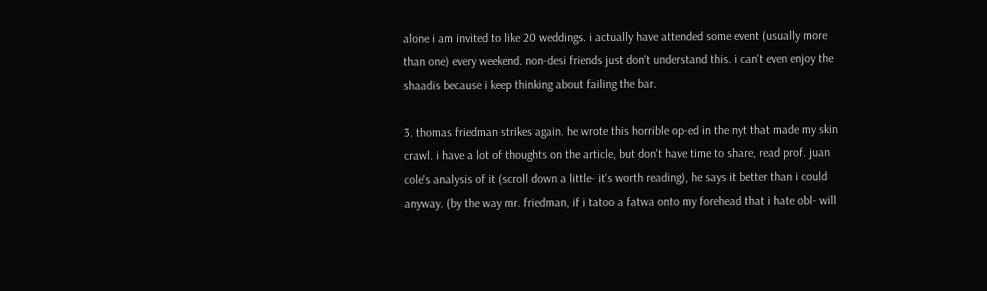alone i am invited to like 20 weddings. i actually have attended some event (usually more than one) every weekend. non-desi friends just don't understand this. i can't even enjoy the shaadis because i keep thinking about failing the bar.

3. thomas friedman strikes again. he wrote this horrible op-ed in the nyt that made my skin crawl. i have a lot of thoughts on the article, but don't have time to share, read prof. juan cole's analysis of it (scroll down a little- it's worth reading), he says it better than i could anyway. (by the way mr. friedman, if i tatoo a fatwa onto my forehead that i hate obl- will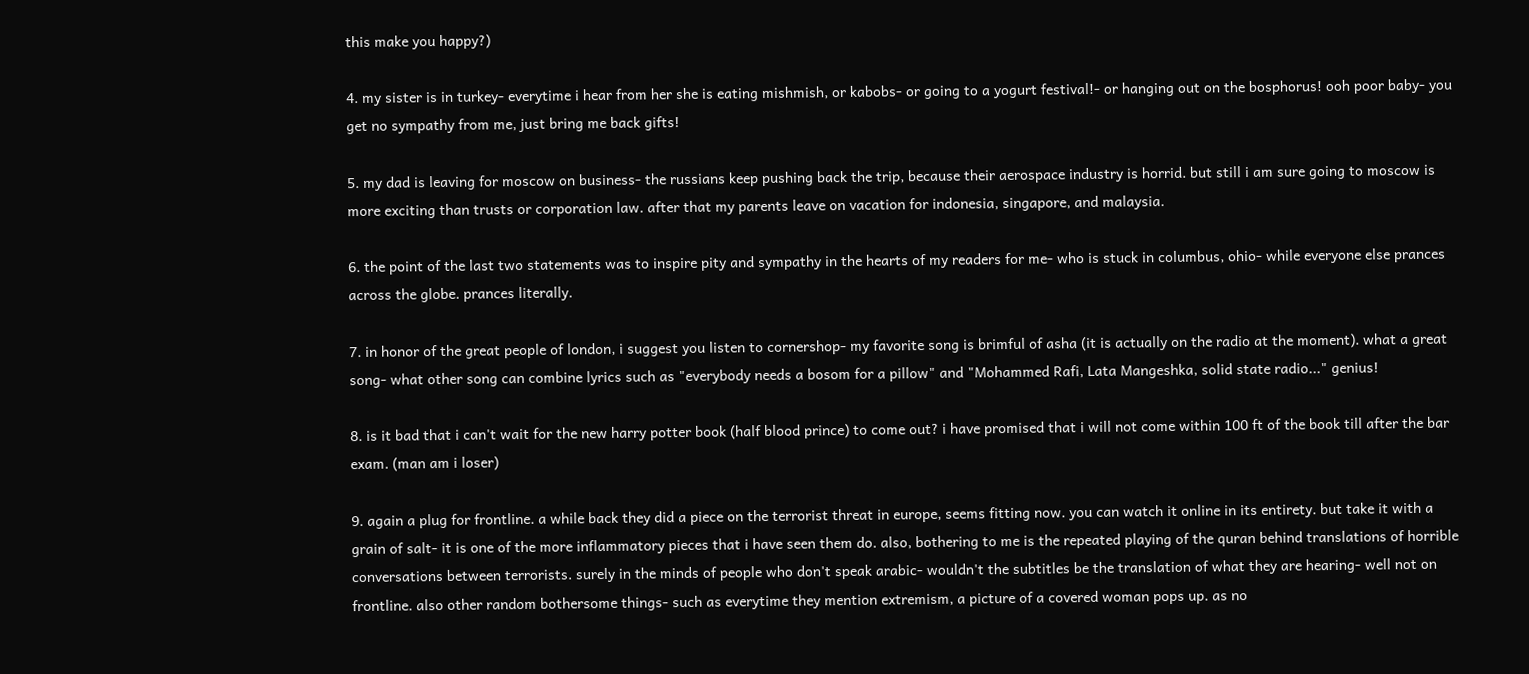this make you happy?)

4. my sister is in turkey- everytime i hear from her she is eating mishmish, or kabobs- or going to a yogurt festival!- or hanging out on the bosphorus! ooh poor baby- you get no sympathy from me, just bring me back gifts!

5. my dad is leaving for moscow on business- the russians keep pushing back the trip, because their aerospace industry is horrid. but still i am sure going to moscow is more exciting than trusts or corporation law. after that my parents leave on vacation for indonesia, singapore, and malaysia.

6. the point of the last two statements was to inspire pity and sympathy in the hearts of my readers for me- who is stuck in columbus, ohio- while everyone else prances across the globe. prances literally.

7. in honor of the great people of london, i suggest you listen to cornershop- my favorite song is brimful of asha (it is actually on the radio at the moment). what a great song- what other song can combine lyrics such as "everybody needs a bosom for a pillow" and "Mohammed Rafi, Lata Mangeshka, solid state radio..." genius!

8. is it bad that i can't wait for the new harry potter book (half blood prince) to come out? i have promised that i will not come within 100 ft of the book till after the bar exam. (man am i loser)

9. again a plug for frontline. a while back they did a piece on the terrorist threat in europe, seems fitting now. you can watch it online in its entirety. but take it with a grain of salt- it is one of the more inflammatory pieces that i have seen them do. also, bothering to me is the repeated playing of the quran behind translations of horrible conversations between terrorists. surely in the minds of people who don't speak arabic- wouldn't the subtitles be the translation of what they are hearing- well not on frontline. also other random bothersome things- such as everytime they mention extremism, a picture of a covered woman pops up. as no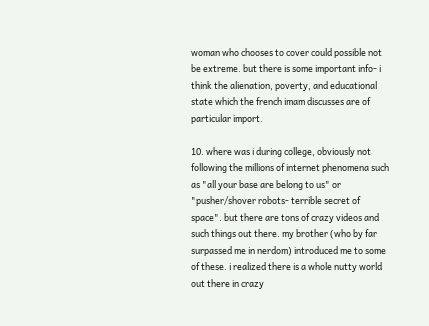woman who chooses to cover could possible not be extreme. but there is some important info- i think the alienation, poverty, and educational state which the french imam discusses are of particular import.

10. where was i during college, obviously not following the millions of internet phenomena such as "all your base are belong to us" or "pusher/shover robots- terrible secret of space". but there are tons of crazy videos and such things out there. my brother (who by far surpassed me in nerdom) introduced me to some of these. i realized there is a whole nutty world out there in crazy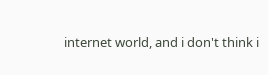internet world, and i don't think i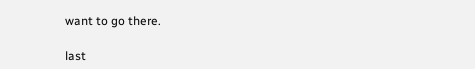want to go there.

last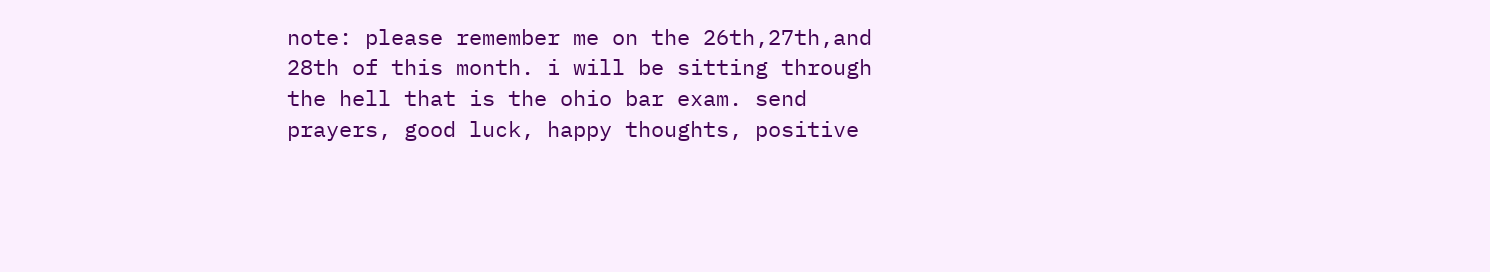note: please remember me on the 26th,27th,and 28th of this month. i will be sitting through the hell that is the ohio bar exam. send prayers, good luck, happy thoughts, positive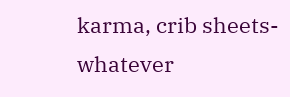karma, crib sheets- whatever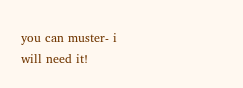you can muster- i will need it!